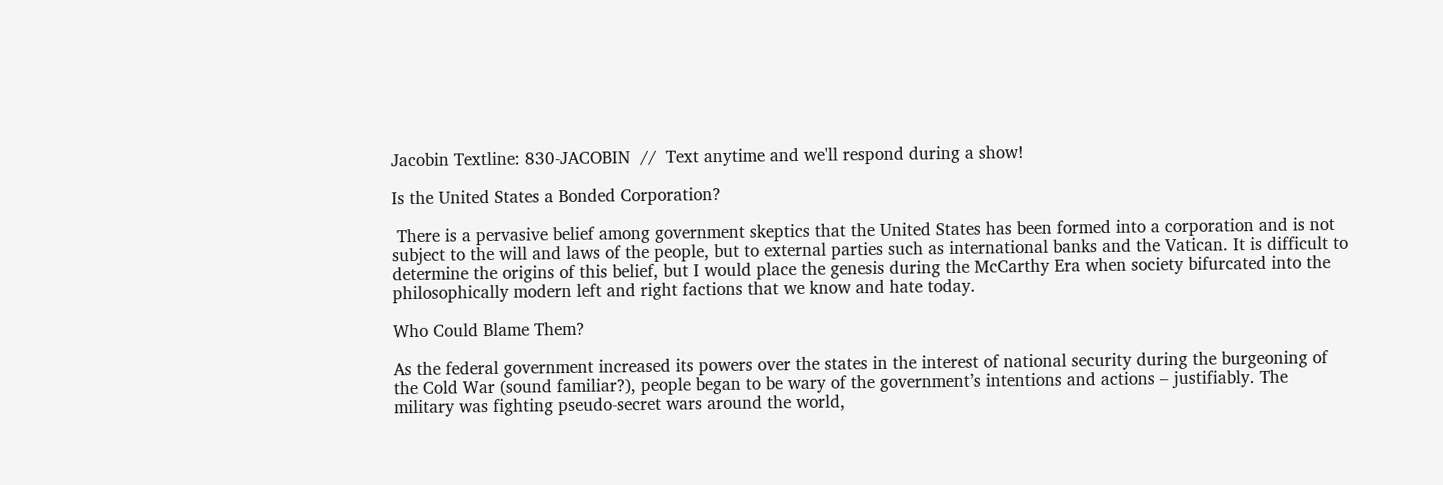Jacobin Textline: 830-JACOBIN  //  Text anytime and we'll respond during a show!

Is the United States a Bonded Corporation?

 There is a pervasive belief among government skeptics that the United States has been formed into a corporation and is not subject to the will and laws of the people, but to external parties such as international banks and the Vatican. It is difficult to determine the origins of this belief, but I would place the genesis during the McCarthy Era when society bifurcated into the philosophically modern left and right factions that we know and hate today.

Who Could Blame Them?

As the federal government increased its powers over the states in the interest of national security during the burgeoning of the Cold War (sound familiar?), people began to be wary of the government’s intentions and actions – justifiably. The military was fighting pseudo-secret wars around the world,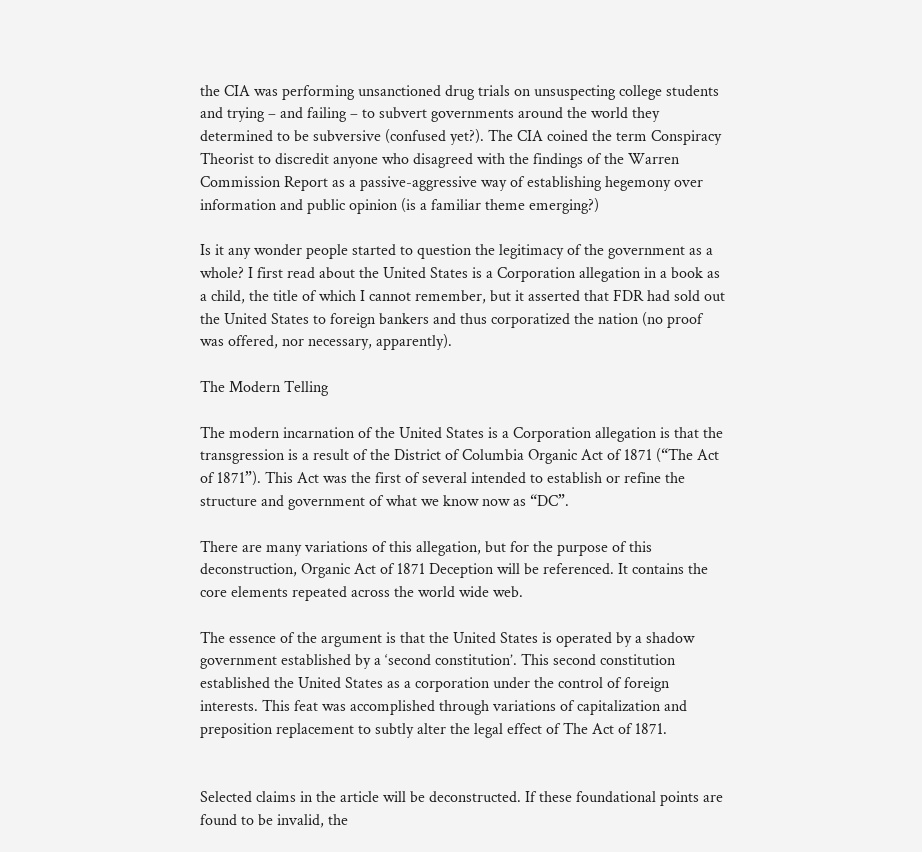the CIA was performing unsanctioned drug trials on unsuspecting college students and trying – and failing – to subvert governments around the world they determined to be subversive (confused yet?). The CIA coined the term Conspiracy Theorist to discredit anyone who disagreed with the findings of the Warren Commission Report as a passive-aggressive way of establishing hegemony over information and public opinion (is a familiar theme emerging?)

Is it any wonder people started to question the legitimacy of the government as a whole? I first read about the United States is a Corporation allegation in a book as a child, the title of which I cannot remember, but it asserted that FDR had sold out the United States to foreign bankers and thus corporatized the nation (no proof was offered, nor necessary, apparently).

The Modern Telling

The modern incarnation of the United States is a Corporation allegation is that the transgression is a result of the District of Columbia Organic Act of 1871 (“The Act of 1871”). This Act was the first of several intended to establish or refine the structure and government of what we know now as “DC”.

There are many variations of this allegation, but for the purpose of this deconstruction, Organic Act of 1871 Deception will be referenced. It contains the core elements repeated across the world wide web.

The essence of the argument is that the United States is operated by a shadow government established by a ‘second constitution’. This second constitution established the United States as a corporation under the control of foreign interests. This feat was accomplished through variations of capitalization and preposition replacement to subtly alter the legal effect of The Act of 1871.


Selected claims in the article will be deconstructed. If these foundational points are found to be invalid, the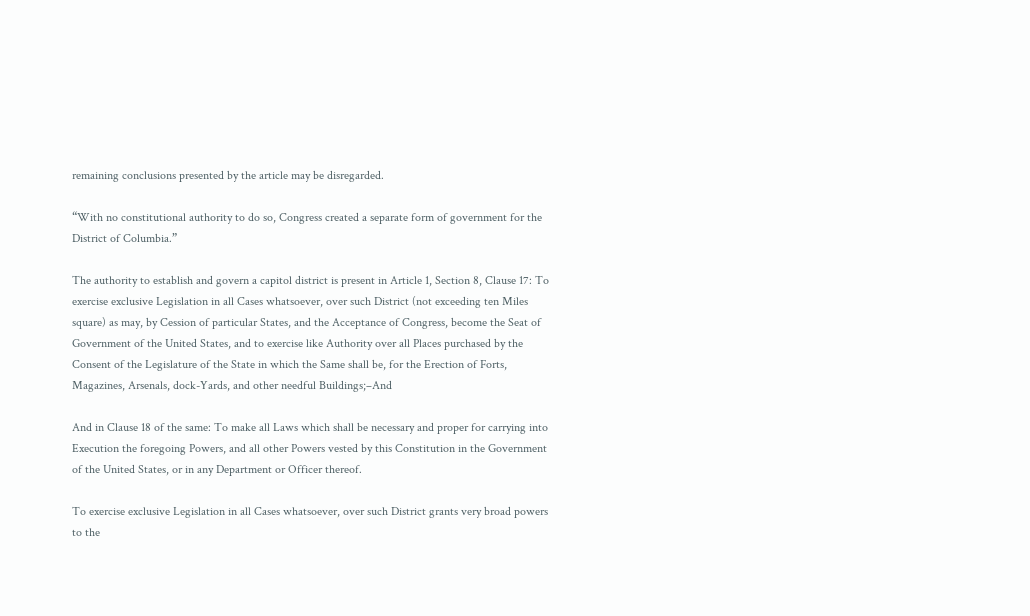remaining conclusions presented by the article may be disregarded.

“With no constitutional authority to do so, Congress created a separate form of government for the District of Columbia.”

The authority to establish and govern a capitol district is present in Article 1, Section 8, Clause 17: To exercise exclusive Legislation in all Cases whatsoever, over such District (not exceeding ten Miles square) as may, by Cession of particular States, and the Acceptance of Congress, become the Seat of Government of the United States, and to exercise like Authority over all Places purchased by the Consent of the Legislature of the State in which the Same shall be, for the Erection of Forts, Magazines, Arsenals, dock-Yards, and other needful Buildings;–And

And in Clause 18 of the same: To make all Laws which shall be necessary and proper for carrying into Execution the foregoing Powers, and all other Powers vested by this Constitution in the Government of the United States, or in any Department or Officer thereof.

To exercise exclusive Legislation in all Cases whatsoever, over such District grants very broad powers to the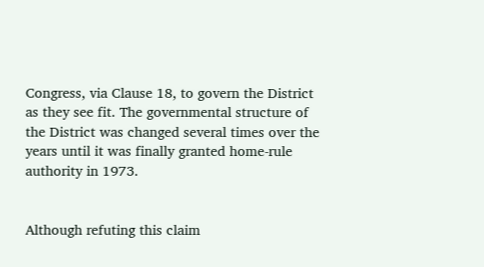Congress, via Clause 18, to govern the District as they see fit. The governmental structure of the District was changed several times over the years until it was finally granted home-rule authority in 1973.


Although refuting this claim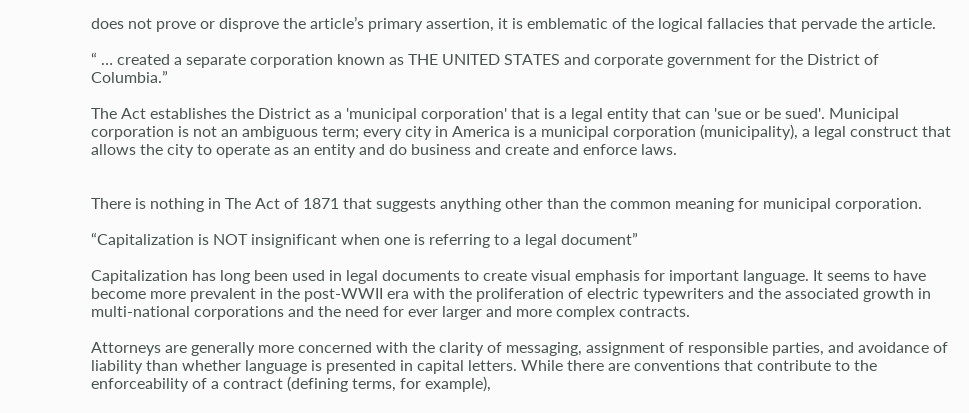does not prove or disprove the article’s primary assertion, it is emblematic of the logical fallacies that pervade the article.

“ … created a separate corporation known as THE UNITED STATES and corporate government for the District of Columbia.”

The Act establishes the District as a 'municipal corporation' that is a legal entity that can 'sue or be sued'. Municipal corporation is not an ambiguous term; every city in America is a municipal corporation (municipality), a legal construct that allows the city to operate as an entity and do business and create and enforce laws.


There is nothing in The Act of 1871 that suggests anything other than the common meaning for municipal corporation.

“Capitalization is NOT insignificant when one is referring to a legal document”

Capitalization has long been used in legal documents to create visual emphasis for important language. It seems to have become more prevalent in the post-WWII era with the proliferation of electric typewriters and the associated growth in multi-national corporations and the need for ever larger and more complex contracts.

Attorneys are generally more concerned with the clarity of messaging, assignment of responsible parties, and avoidance of liability than whether language is presented in capital letters. While there are conventions that contribute to the enforceability of a contract (defining terms, for example),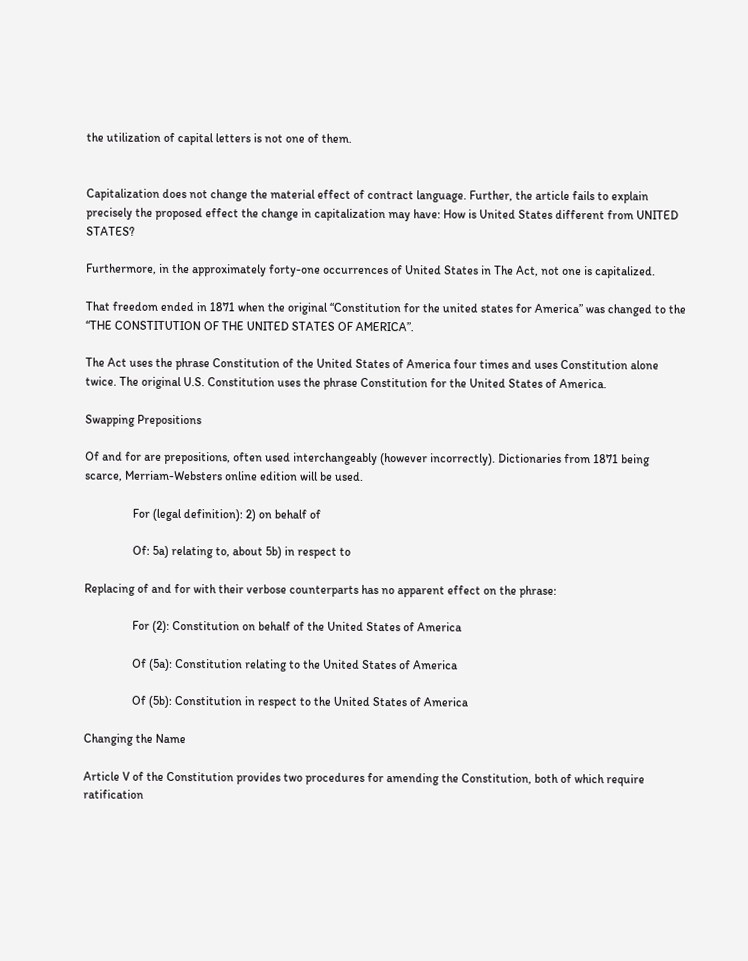the utilization of capital letters is not one of them.


Capitalization does not change the material effect of contract language. Further, the article fails to explain precisely the proposed effect the change in capitalization may have: How is United States different from UNITED STATES?

Furthermore, in the approximately forty-one occurrences of United States in The Act, not one is capitalized.

That freedom ended in 1871 when the original “Constitution for the united states for America” was changed to the “THE CONSTITUTION OF THE UNITED STATES OF AMERICA”.

The Act uses the phrase Constitution of the United States of America four times and uses Constitution alone twice. The original U.S. Constitution uses the phrase Constitution for the United States of America.

Swapping Prepositions

Of and for are prepositions, often used interchangeably (however incorrectly). Dictionaries from 1871 being scarce, Merriam-Websters online edition will be used.

                For (legal definition): 2) on behalf of

                Of: 5a) relating to, about 5b) in respect to

Replacing of and for with their verbose counterparts has no apparent effect on the phrase:

                For (2): Constitution on behalf of the United States of America

                Of (5a): Constitution relating to the United States of America

                Of (5b): Constitution in respect to the United States of America

Changing the Name

Article V of the Constitution provides two procedures for amending the Constitution, both of which require ratification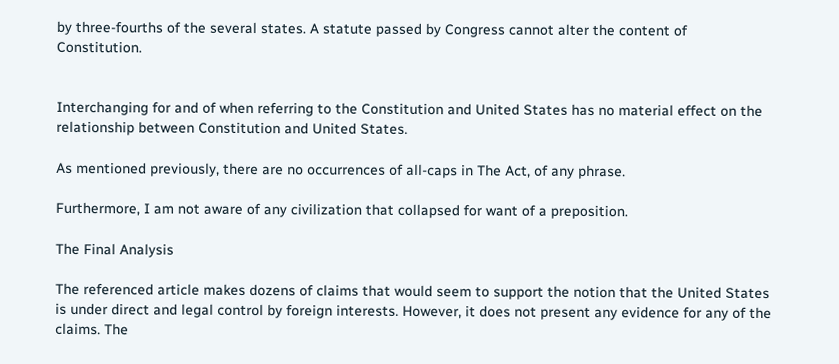by three-fourths of the several states. A statute passed by Congress cannot alter the content of Constitution.


Interchanging for and of when referring to the Constitution and United States has no material effect on the relationship between Constitution and United States.

As mentioned previously, there are no occurrences of all-caps in The Act, of any phrase.

Furthermore, I am not aware of any civilization that collapsed for want of a preposition.

The Final Analysis

The referenced article makes dozens of claims that would seem to support the notion that the United States is under direct and legal control by foreign interests. However, it does not present any evidence for any of the claims. The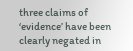three claims of ‘evidence’ have been clearly negated in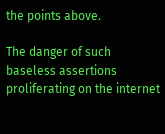the points above.

The danger of such baseless assertions proliferating on the internet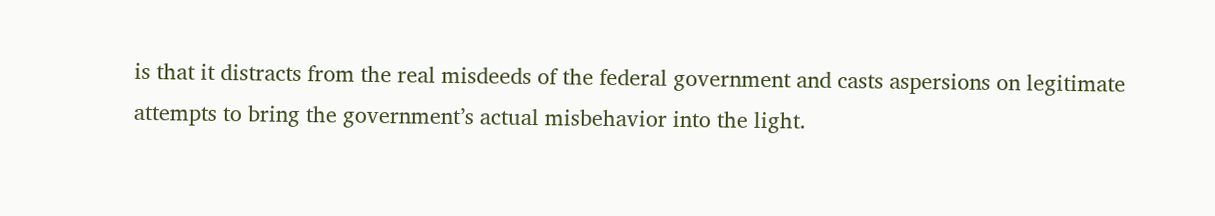is that it distracts from the real misdeeds of the federal government and casts aspersions on legitimate attempts to bring the government’s actual misbehavior into the light.